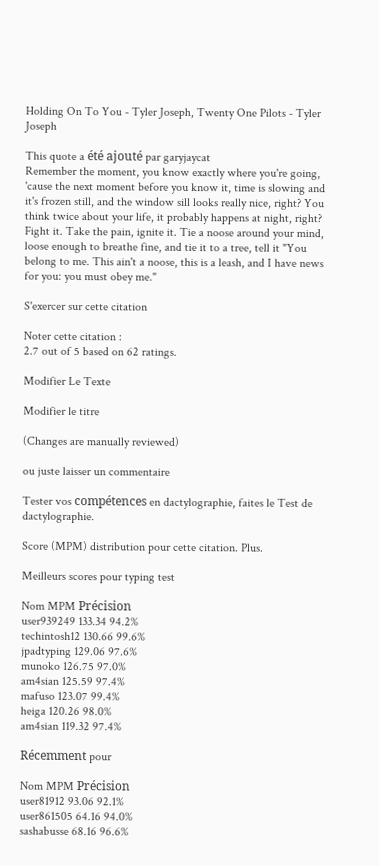Holding On To You - Tyler Joseph, Twenty One Pilots - Tyler Joseph

This quote a été ajouté par garyjaycat
Remember the moment, you know exactly where you're going, 'cause the next moment before you know it, time is slowing and it's frozen still, and the window sill looks really nice, right? You think twice about your life, it probably happens at night, right? Fight it. Take the pain, ignite it. Tie a noose around your mind, loose enough to breathe fine, and tie it to a tree, tell it "You belong to me. This ain't a noose, this is a leash, and I have news for you: you must obey me."

S'exercer sur cette citation

Noter cette citation :
2.7 out of 5 based on 62 ratings.

Modifier Le Texte

Modifier le titre

(Changes are manually reviewed)

ou juste laisser un commentaire

Tester vos compétences en dactylographie, faites le Test de dactylographie.

Score (MPM) distribution pour cette citation. Plus.

Meilleurs scores pour typing test

Nom MPM Précision
user939249 133.34 94.2%
techintosh12 130.66 99.6%
jpadtyping 129.06 97.6%
munoko 126.75 97.0%
am4sian 125.59 97.4%
mafuso 123.07 99.4%
heiga 120.26 98.0%
am4sian 119.32 97.4%

Récemment pour

Nom MPM Précision
user81912 93.06 92.1%
user861505 64.16 94.0%
sashabusse 68.16 96.6%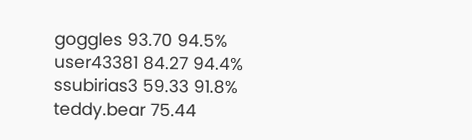goggles 93.70 94.5%
user43381 84.27 94.4%
ssubirias3 59.33 91.8%
teddy.bear 75.44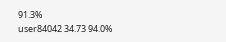91.3%
user84042 34.73 94.0%